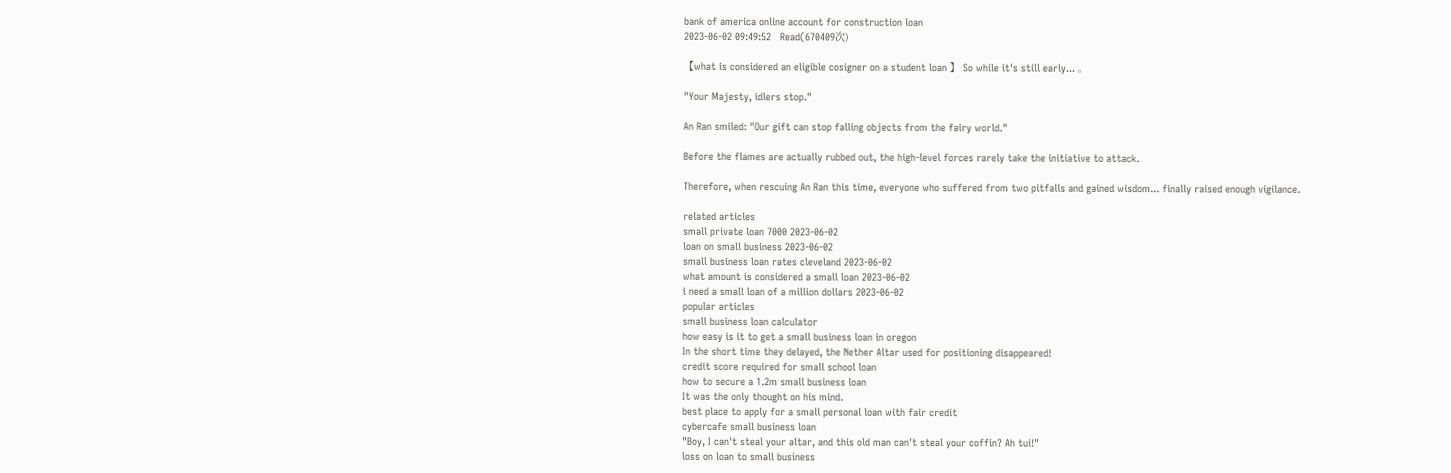bank of america online account for construction loan
2023-06-02 09:49:52   Read(670409次)

【what is considered an eligible cosigner on a student loan 】 So while it's still early... 。

"Your Majesty, idlers stop."

An Ran smiled: "Our gift can stop falling objects from the fairy world."

Before the flames are actually rubbed out, the high-level forces rarely take the initiative to attack.

Therefore, when rescuing An Ran this time, everyone who suffered from two pitfalls and gained wisdom... finally raised enough vigilance.

related articles
small private loan 7000 2023-06-02
loan on small business 2023-06-02
small business loan rates cleveland 2023-06-02
what amount is considered a small loan 2023-06-02
i need a small loan of a million dollars 2023-06-02
popular articles
small business loan calculator
how easy is it to get a small business loan in oregon
In the short time they delayed, the Nether Altar used for positioning disappeared!
credit score required for small school loan
how to secure a 1.2m small business loan
It was the only thought on his mind.
best place to apply for a small personal loan with fair credit
cybercafe small business loan
"Boy, I can't steal your altar, and this old man can't steal your coffin? Ah tui!"
loss on loan to small business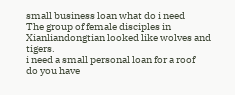small business loan what do i need
The group of female disciples in Xianliandongtian looked like wolves and tigers.
i need a small personal loan for a roof
do you have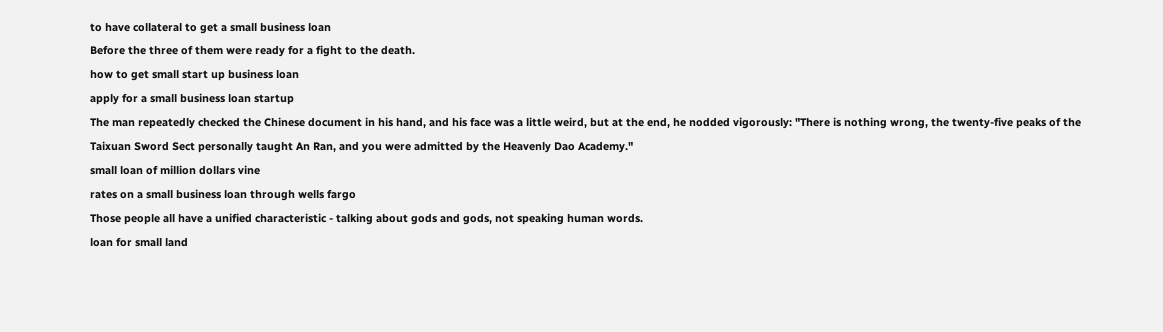to have collateral to get a small business loan
Before the three of them were ready for a fight to the death.
how to get small start up business loan
apply for a small business loan startup
The man repeatedly checked the Chinese document in his hand, and his face was a little weird, but at the end, he nodded vigorously: "There is nothing wrong, the twenty-five peaks of the Taixuan Sword Sect personally taught An Ran, and you were admitted by the Heavenly Dao Academy."
small loan of million dollars vine
rates on a small business loan through wells fargo
Those people all have a unified characteristic - talking about gods and gods, not speaking human words.
loan for small land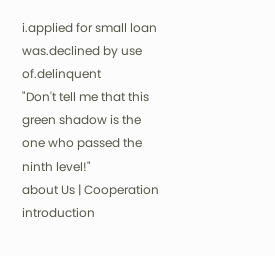i.applied for small loan was.declined by use of.delinquent
"Don't tell me that this green shadow is the one who passed the ninth level!"
about Us | Cooperation introduction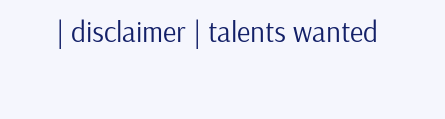| disclaimer | talents wanted